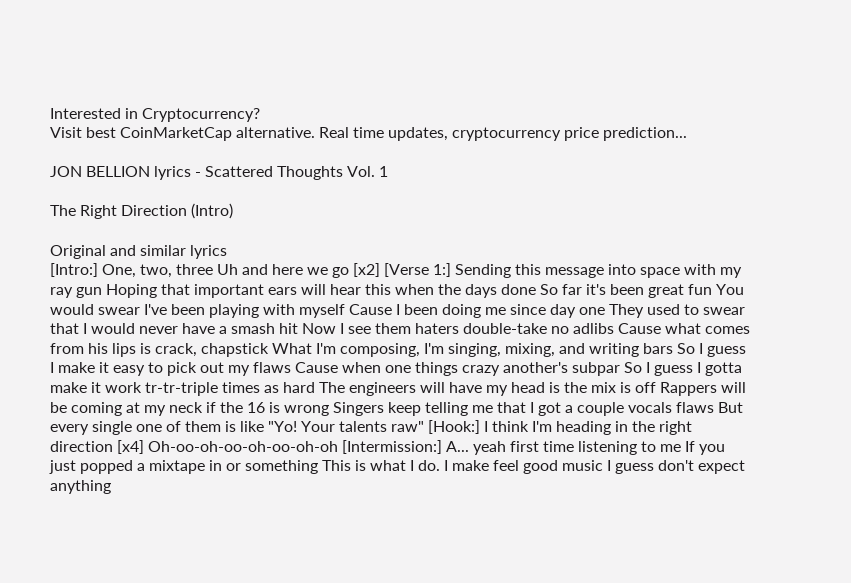Interested in Cryptocurrency?
Visit best CoinMarketCap alternative. Real time updates, cryptocurrency price prediction...

JON BELLION lyrics - Scattered Thoughts Vol. 1

The Right Direction (Intro)

Original and similar lyrics
[Intro:] One, two, three Uh and here we go [x2] [Verse 1:] Sending this message into space with my ray gun Hoping that important ears will hear this when the days done So far it's been great fun You would swear I've been playing with myself Cause I been doing me since day one They used to swear that I would never have a smash hit Now I see them haters double-take no adlibs Cause what comes from his lips is crack, chapstick What I'm composing, I'm singing, mixing, and writing bars So I guess I make it easy to pick out my flaws Cause when one things crazy another's subpar So I guess I gotta make it work tr-tr-triple times as hard The engineers will have my head is the mix is off Rappers will be coming at my neck if the 16 is wrong Singers keep telling me that I got a couple vocals flaws But every single one of them is like "Yo! Your talents raw" [Hook:] I think I'm heading in the right direction [x4] Oh-oo-oh-oo-oh-oo-oh-oh [Intermission:] A... yeah first time listening to me If you just popped a mixtape in or something This is what I do. I make feel good music I guess don't expect anything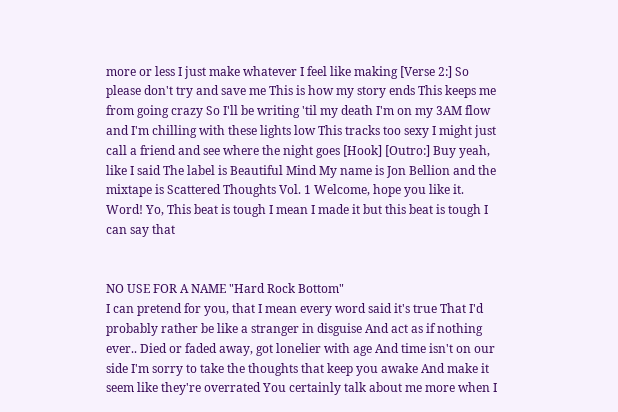more or less I just make whatever I feel like making [Verse 2:] So please don't try and save me This is how my story ends This keeps me from going crazy So I'll be writing 'til my death I'm on my 3AM flow and I'm chilling with these lights low This tracks too sexy I might just call a friend and see where the night goes [Hook] [Outro:] Buy yeah, like I said The label is Beautiful Mind My name is Jon Bellion and the mixtape is Scattered Thoughts Vol. 1 Welcome, hope you like it. Word! Yo, This beat is tough I mean I made it but this beat is tough I can say that


NO USE FOR A NAME "Hard Rock Bottom"
I can pretend for you, that I mean every word said it's true That I'd probably rather be like a stranger in disguise And act as if nothing ever.. Died or faded away, got lonelier with age And time isn't on our side I'm sorry to take the thoughts that keep you awake And make it seem like they're overrated You certainly talk about me more when I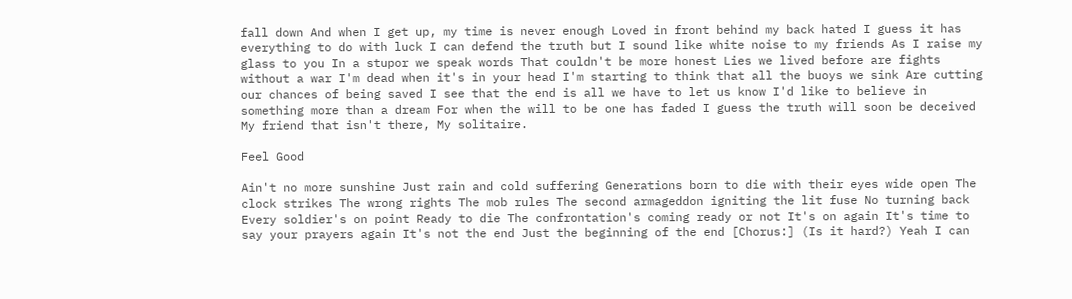fall down And when I get up, my time is never enough Loved in front behind my back hated I guess it has everything to do with luck I can defend the truth but I sound like white noise to my friends As I raise my glass to you In a stupor we speak words That couldn't be more honest Lies we lived before are fights without a war I'm dead when it's in your head I'm starting to think that all the buoys we sink Are cutting our chances of being saved I see that the end is all we have to let us know I'd like to believe in something more than a dream For when the will to be one has faded I guess the truth will soon be deceived My friend that isn't there, My solitaire.

Feel Good

Ain't no more sunshine Just rain and cold suffering Generations born to die with their eyes wide open The clock strikes The wrong rights The mob rules The second armageddon igniting the lit fuse No turning back Every soldier's on point Ready to die The confrontation's coming ready or not It's on again It's time to say your prayers again It's not the end Just the beginning of the end [Chorus:] (Is it hard?) Yeah I can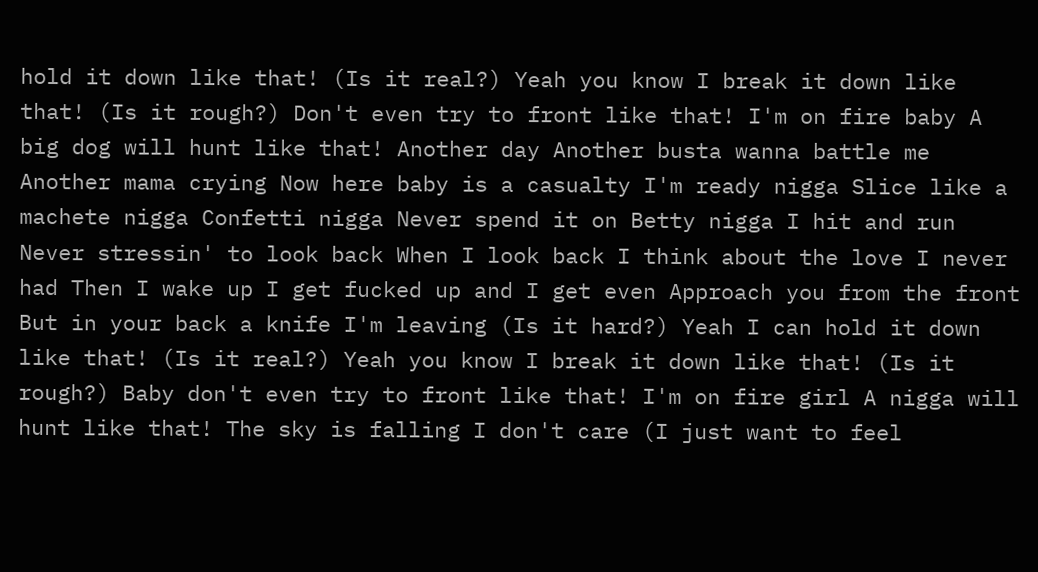hold it down like that! (Is it real?) Yeah you know I break it down like that! (Is it rough?) Don't even try to front like that! I'm on fire baby A big dog will hunt like that! Another day Another busta wanna battle me Another mama crying Now here baby is a casualty I'm ready nigga Slice like a machete nigga Confetti nigga Never spend it on Betty nigga I hit and run Never stressin' to look back When I look back I think about the love I never had Then I wake up I get fucked up and I get even Approach you from the front But in your back a knife I'm leaving (Is it hard?) Yeah I can hold it down like that! (Is it real?) Yeah you know I break it down like that! (Is it rough?) Baby don't even try to front like that! I'm on fire girl A nigga will hunt like that! The sky is falling I don't care (I just want to feel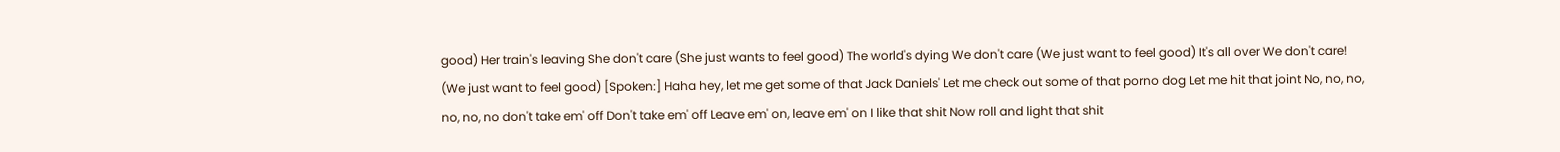good) Her train's leaving She don't care (She just wants to feel good) The world's dying We don't care (We just want to feel good) It's all over We don't care! (We just want to feel good) [Spoken:] Haha hey, let me get some of that Jack Daniels' Let me check out some of that porno dog Let me hit that joint No, no, no, no, no, no don't take em' off Don't take em' off Leave em' on, leave em' on I like that shit Now roll and light that shit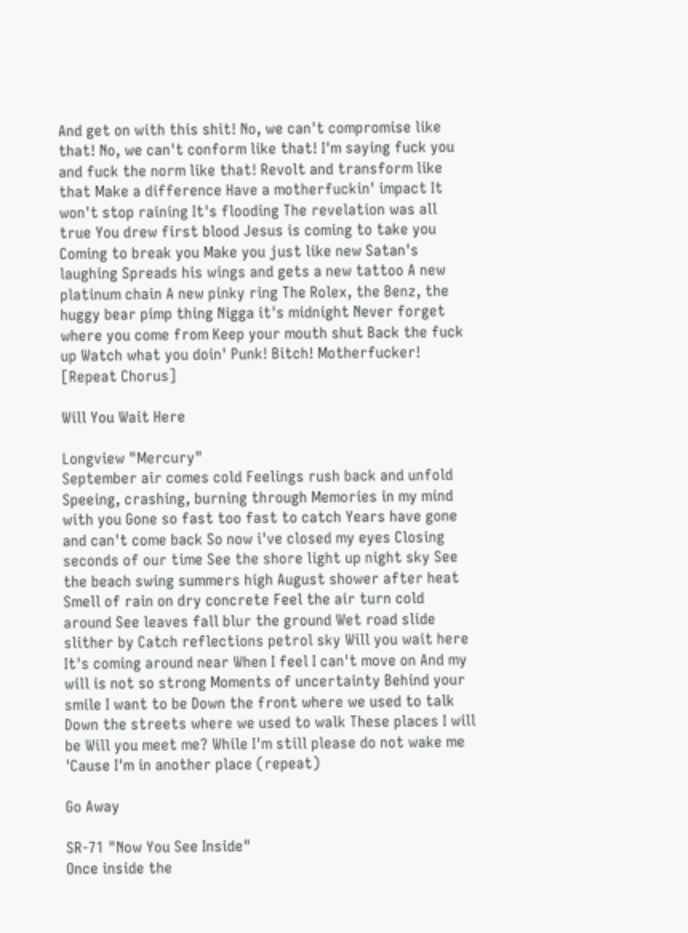And get on with this shit! No, we can't compromise like that! No, we can't conform like that! I'm saying fuck you and fuck the norm like that! Revolt and transform like that Make a difference Have a motherfuckin' impact It won't stop raining It's flooding The revelation was all true You drew first blood Jesus is coming to take you Coming to break you Make you just like new Satan's laughing Spreads his wings and gets a new tattoo A new platinum chain A new pinky ring The Rolex, the Benz, the huggy bear pimp thing Nigga it's midnight Never forget where you come from Keep your mouth shut Back the fuck up Watch what you doin' Punk! Bitch! Motherfucker! [Repeat Chorus]

Will You Wait Here

Longview "Mercury"
September air comes cold Feelings rush back and unfold Speeing, crashing, burning through Memories in my mind with you Gone so fast too fast to catch Years have gone and can't come back So now i've closed my eyes Closing seconds of our time See the shore light up night sky See the beach swing summers high August shower after heat Smell of rain on dry concrete Feel the air turn cold around See leaves fall blur the ground Wet road slide slither by Catch reflections petrol sky Will you wait here It's coming around near When I feel I can't move on And my will is not so strong Moments of uncertainty Behind your smile I want to be Down the front where we used to talk Down the streets where we used to walk These places I will be Will you meet me? While I'm still please do not wake me 'Cause I'm in another place (repeat)

Go Away

SR-71 "Now You See Inside"
Once inside the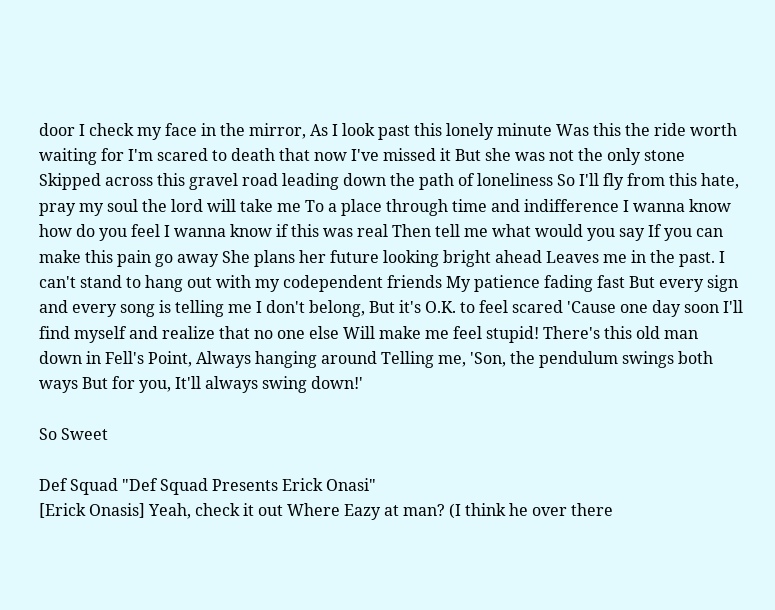door I check my face in the mirror, As I look past this lonely minute Was this the ride worth waiting for I'm scared to death that now I've missed it But she was not the only stone Skipped across this gravel road leading down the path of loneliness So I'll fly from this hate, pray my soul the lord will take me To a place through time and indifference I wanna know how do you feel I wanna know if this was real Then tell me what would you say If you can make this pain go away She plans her future looking bright ahead Leaves me in the past. I can't stand to hang out with my codependent friends My patience fading fast But every sign and every song is telling me I don't belong, But it's O.K. to feel scared 'Cause one day soon I'll find myself and realize that no one else Will make me feel stupid! There's this old man down in Fell's Point, Always hanging around Telling me, 'Son, the pendulum swings both ways But for you, It'll always swing down!'

So Sweet

Def Squad "Def Squad Presents Erick Onasi"
[Erick Onasis] Yeah, check it out Where Eazy at man? (I think he over there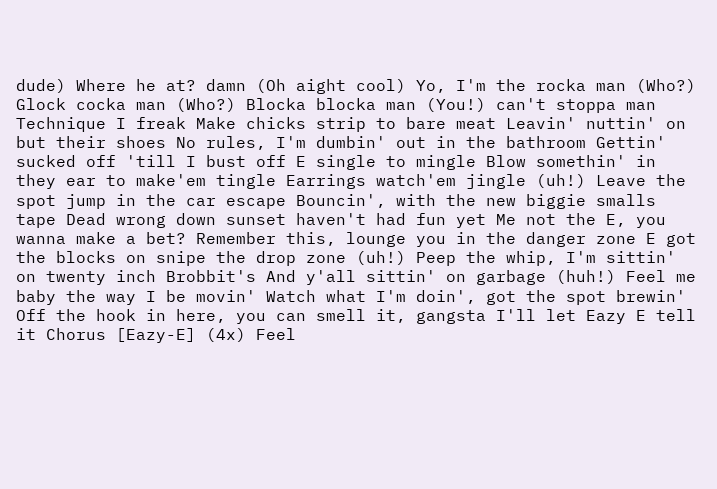dude) Where he at? damn (Oh aight cool) Yo, I'm the rocka man (Who?) Glock cocka man (Who?) Blocka blocka man (You!) can't stoppa man Technique I freak Make chicks strip to bare meat Leavin' nuttin' on but their shoes No rules, I'm dumbin' out in the bathroom Gettin' sucked off 'till I bust off E single to mingle Blow somethin' in they ear to make'em tingle Earrings watch'em jingle (uh!) Leave the spot jump in the car escape Bouncin', with the new biggie smalls tape Dead wrong down sunset haven't had fun yet Me not the E, you wanna make a bet? Remember this, lounge you in the danger zone E got the blocks on snipe the drop zone (uh!) Peep the whip, I'm sittin' on twenty inch Brobbit's And y'all sittin' on garbage (huh!) Feel me baby the way I be movin' Watch what I'm doin', got the spot brewin' Off the hook in here, you can smell it, gangsta I'll let Eazy E tell it Chorus [Eazy-E] (4x) Feel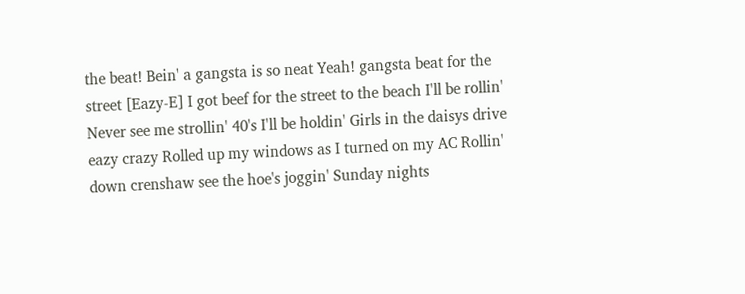the beat! Bein' a gangsta is so neat Yeah! gangsta beat for the street [Eazy-E] I got beef for the street to the beach I'll be rollin' Never see me strollin' 40's I'll be holdin' Girls in the daisys drive eazy crazy Rolled up my windows as I turned on my AC Rollin' down crenshaw see the hoe's joggin' Sunday nights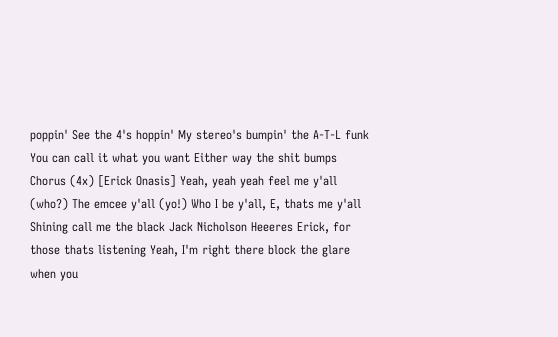poppin' See the 4's hoppin' My stereo's bumpin' the A-T-L funk You can call it what you want Either way the shit bumps Chorus (4x) [Erick Onasis] Yeah, yeah yeah feel me y'all (who?) The emcee y'all (yo!) Who I be y'all, E, thats me y'all Shining call me the black Jack Nicholson Heeeres Erick, for those thats listening Yeah, I'm right there block the glare when you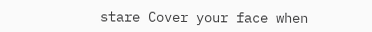stare Cover your face when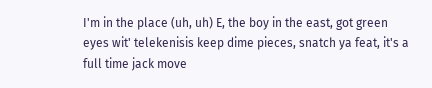I'm in the place (uh, uh) E, the boy in the east, got green eyes wit' telekenisis keep dime pieces, snatch ya feat, it's a full time jack move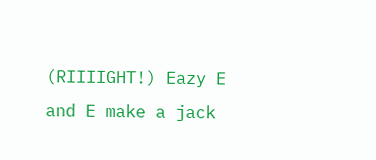(RIIIIGHT!) Eazy E and E make a jack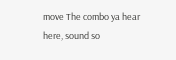move The combo ya hear here, sound so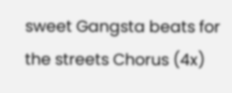sweet Gangsta beats for the streets Chorus (4x)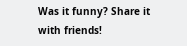Was it funny? Share it with friends!